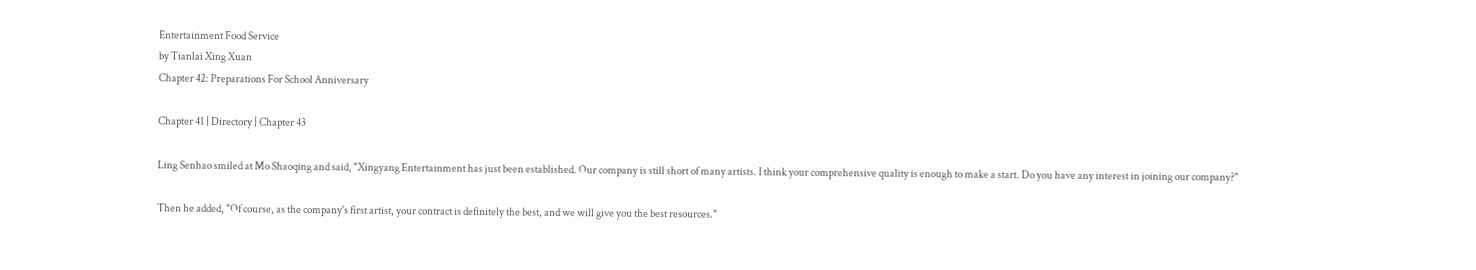Entertainment Food Service
by Tianlai Xing Xuan
Chapter 42: Preparations For School Anniversary

Chapter 41 | Directory | Chapter 43

Ling Senhao smiled at Mo Shaoqing and said, "Xingyang Entertainment has just been established. Our company is still short of many artists. I think your comprehensive quality is enough to make a start. Do you have any interest in joining our company?"

Then he added, "Of course, as the company's first artist, your contract is definitely the best, and we will give you the best resources."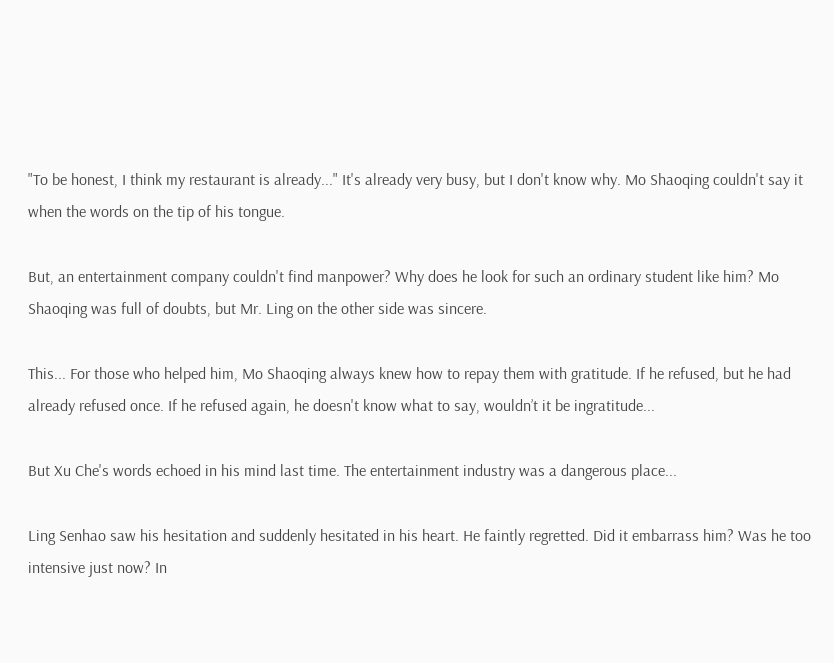"To be honest, I think my restaurant is already..." It's already very busy, but I don't know why. Mo Shaoqing couldn't say it when the words on the tip of his tongue.

But, an entertainment company couldn't find manpower? Why does he look for such an ordinary student like him? Mo Shaoqing was full of doubts, but Mr. Ling on the other side was sincere.

This... For those who helped him, Mo Shaoqing always knew how to repay them with gratitude. If he refused, but he had already refused once. If he refused again, he doesn't know what to say, wouldn’t it be ingratitude...

But Xu Che's words echoed in his mind last time. The entertainment industry was a dangerous place...

Ling Senhao saw his hesitation and suddenly hesitated in his heart. He faintly regretted. Did it embarrass him? Was he too intensive just now? In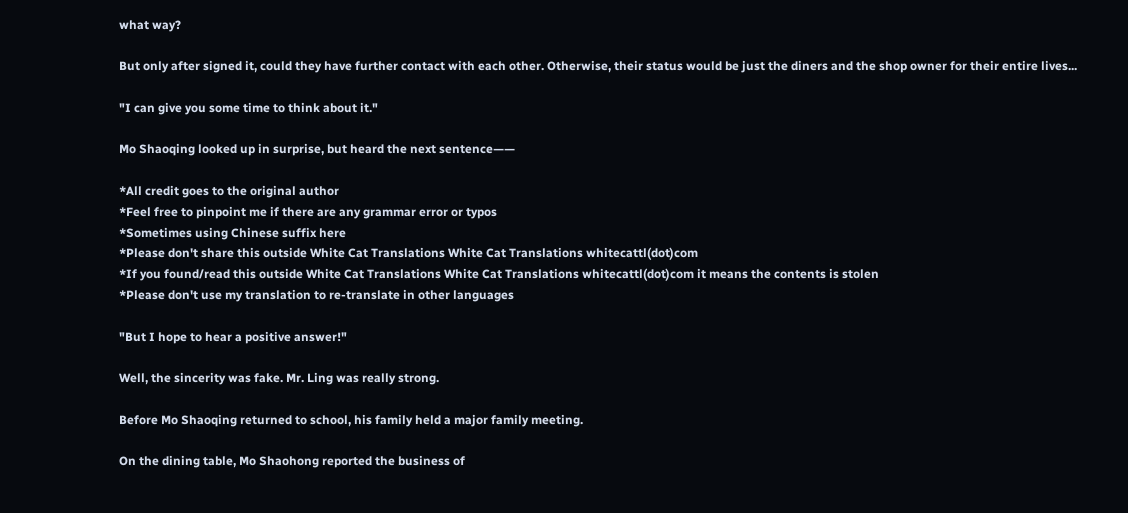what way?

But only after signed it, could they have further contact with each other. Otherwise, their status would be just the diners and the shop owner for their entire lives...

"I can give you some time to think about it."

Mo Shaoqing looked up in surprise, but heard the next sentence——

*All credit goes to the original author
*Feel free to pinpoint me if there are any grammar error or typos
*Sometimes using Chinese suffix here
*Please don't share this outside White Cat Translations White Cat Translations whitecattl(dot)com
*If you found/read this outside White Cat Translations White Cat Translations whitecattl(dot)com it means the contents is stolen
*Please don't use my translation to re-translate in other languages

"But I hope to hear a positive answer!"

Well, the sincerity was fake. Mr. Ling was really strong.

Before Mo Shaoqing returned to school, his family held a major family meeting.

On the dining table, Mo Shaohong reported the business of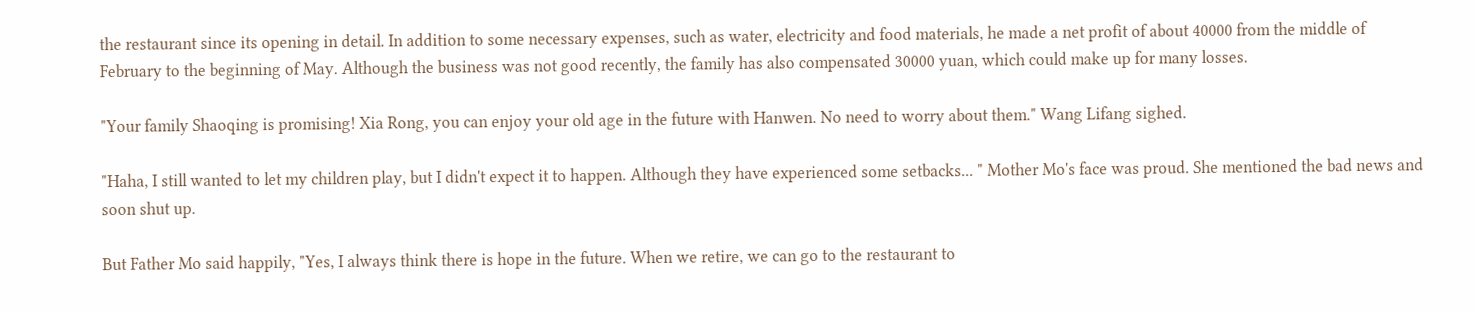the restaurant since its opening in detail. In addition to some necessary expenses, such as water, electricity and food materials, he made a net profit of about 40000 from the middle of February to the beginning of May. Although the business was not good recently, the family has also compensated 30000 yuan, which could make up for many losses.

"Your family Shaoqing is promising! Xia Rong, you can enjoy your old age in the future with Hanwen. No need to worry about them." Wang Lifang sighed.

"Haha, I still wanted to let my children play, but I didn't expect it to happen. Although they have experienced some setbacks... " Mother Mo's face was proud. She mentioned the bad news and soon shut up.

But Father Mo said happily, "Yes, I always think there is hope in the future. When we retire, we can go to the restaurant to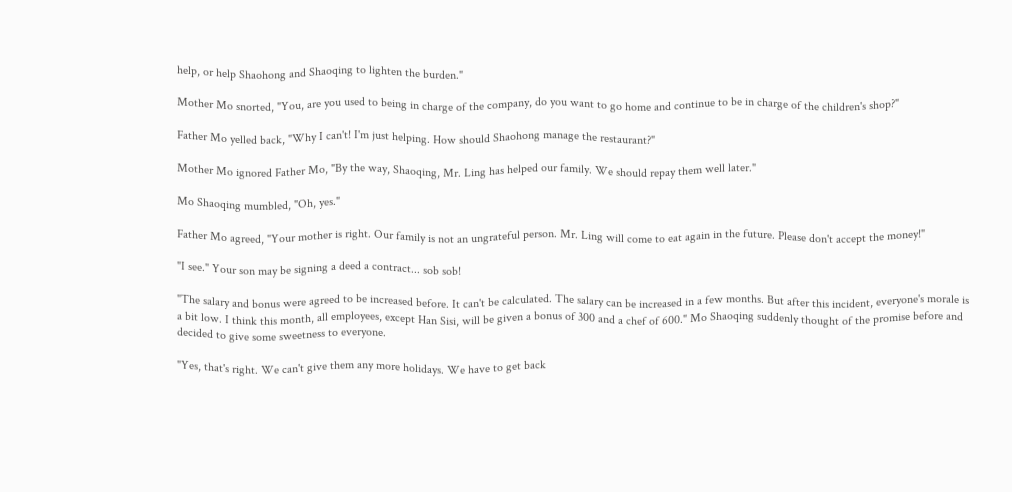help, or help Shaohong and Shaoqing to lighten the burden."

Mother Mo snorted, "You, are you used to being in charge of the company, do you want to go home and continue to be in charge of the children's shop?"

Father Mo yelled back, "Why I can't! I'm just helping. How should Shaohong manage the restaurant?"

Mother Mo ignored Father Mo, "By the way, Shaoqing, Mr. Ling has helped our family. We should repay them well later."

Mo Shaoqing mumbled, "Oh, yes."

Father Mo agreed, "Your mother is right. Our family is not an ungrateful person. Mr. Ling will come to eat again in the future. Please don't accept the money!"

"I see." Your son may be signing a deed a contract... sob sob!

"The salary and bonus were agreed to be increased before. It can't be calculated. The salary can be increased in a few months. But after this incident, everyone's morale is a bit low. I think this month, all employees, except Han Sisi, will be given a bonus of 300 and a chef of 600." Mo Shaoqing suddenly thought of the promise before and decided to give some sweetness to everyone.

"Yes, that's right. We can't give them any more holidays. We have to get back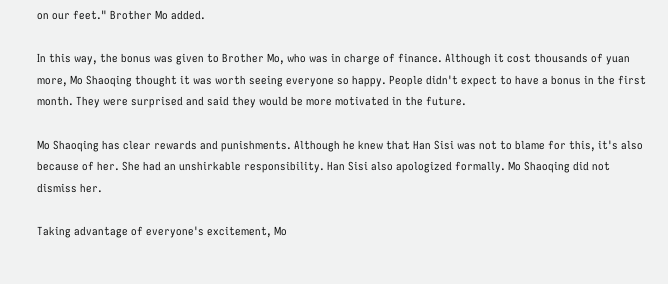on our feet." Brother Mo added.

In this way, the bonus was given to Brother Mo, who was in charge of finance. Although it cost thousands of yuan more, Mo Shaoqing thought it was worth seeing everyone so happy. People didn't expect to have a bonus in the first month. They were surprised and said they would be more motivated in the future.

Mo Shaoqing has clear rewards and punishments. Although he knew that Han Sisi was not to blame for this, it's also because of her. She had an unshirkable responsibility. Han Sisi also apologized formally. Mo Shaoqing did not dismiss her.

Taking advantage of everyone's excitement, Mo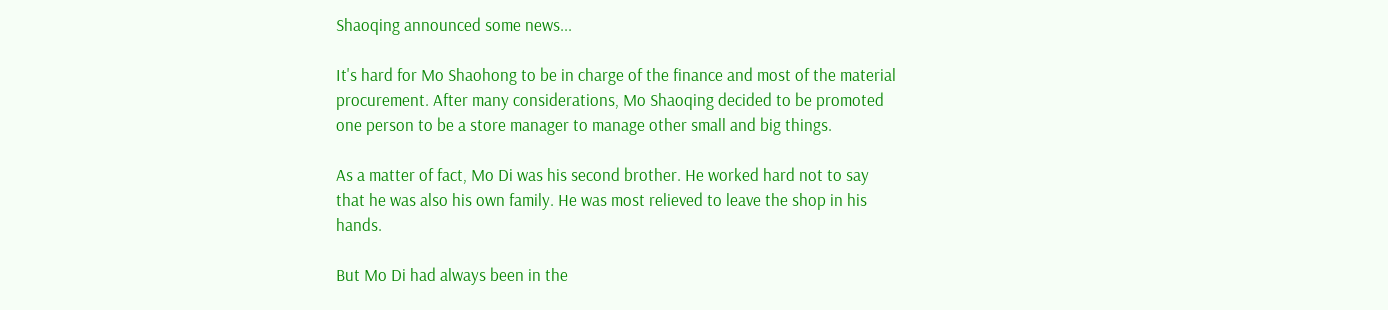Shaoqing announced some news...

It's hard for Mo Shaohong to be in charge of the finance and most of the material procurement. After many considerations, Mo Shaoqing decided to be promoted one person to be a store manager to manage other small and big things.

As a matter of fact, Mo Di was his second brother. He worked hard not to say that he was also his own family. He was most relieved to leave the shop in his hands.

But Mo Di had always been in the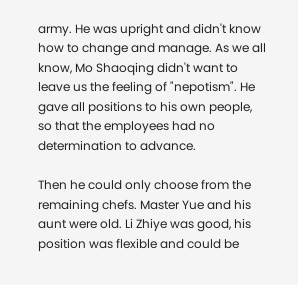army. He was upright and didn't know how to change and manage. As we all know, Mo Shaoqing didn't want to leave us the feeling of "nepotism". He gave all positions to his own people, so that the employees had no determination to advance.

Then he could only choose from the remaining chefs. Master Yue and his aunt were old. Li Zhiye was good, his position was flexible and could be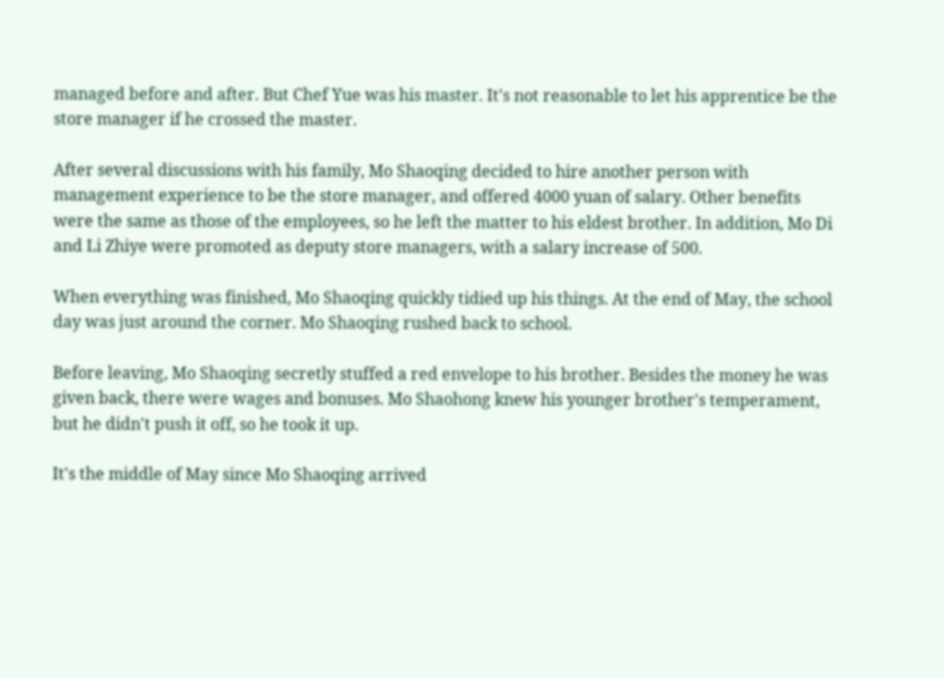managed before and after. But Chef Yue was his master. It's not reasonable to let his apprentice be the store manager if he crossed the master.

After several discussions with his family, Mo Shaoqing decided to hire another person with management experience to be the store manager, and offered 4000 yuan of salary. Other benefits were the same as those of the employees, so he left the matter to his eldest brother. In addition, Mo Di and Li Zhiye were promoted as deputy store managers, with a salary increase of 500.

When everything was finished, Mo Shaoqing quickly tidied up his things. At the end of May, the school day was just around the corner. Mo Shaoqing rushed back to school.

Before leaving, Mo Shaoqing secretly stuffed a red envelope to his brother. Besides the money he was given back, there were wages and bonuses. Mo Shaohong knew his younger brother's temperament, but he didn't push it off, so he took it up.

It's the middle of May since Mo Shaoqing arrived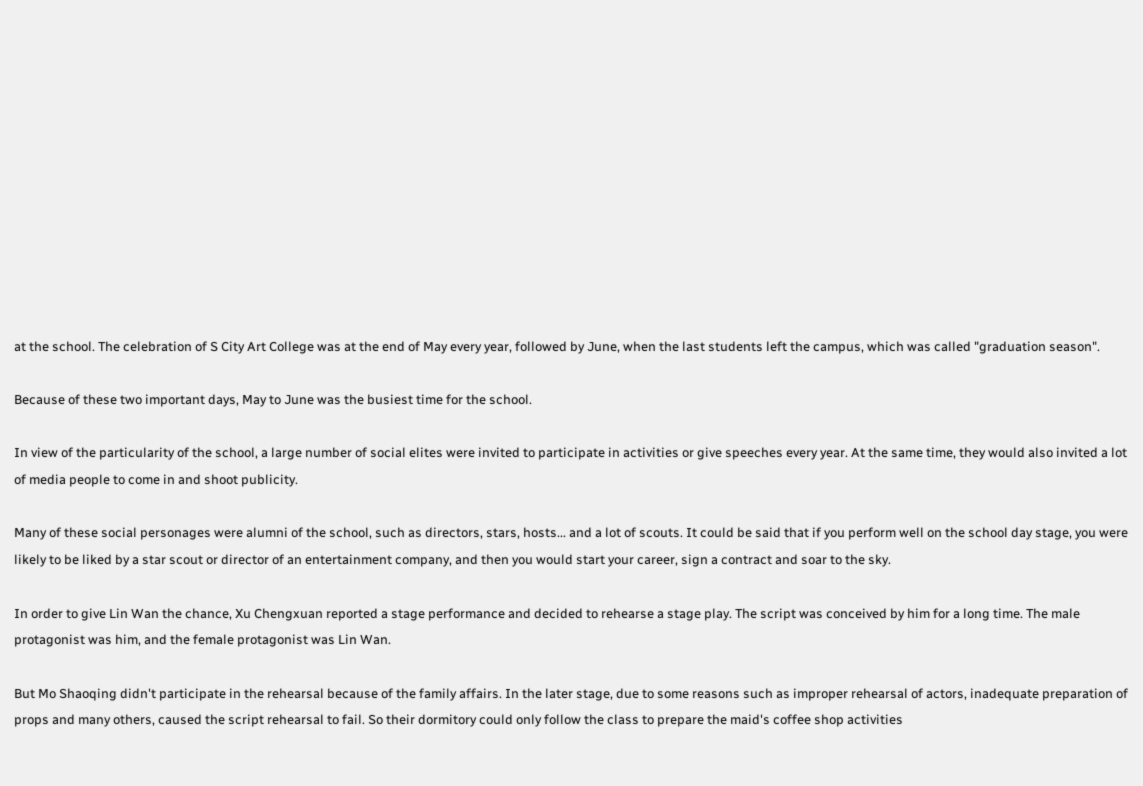at the school. The celebration of S City Art College was at the end of May every year, followed by June, when the last students left the campus, which was called "graduation season".

Because of these two important days, May to June was the busiest time for the school.

In view of the particularity of the school, a large number of social elites were invited to participate in activities or give speeches every year. At the same time, they would also invited a lot of media people to come in and shoot publicity.

Many of these social personages were alumni of the school, such as directors, stars, hosts... and a lot of scouts. It could be said that if you perform well on the school day stage, you were likely to be liked by a star scout or director of an entertainment company, and then you would start your career, sign a contract and soar to the sky.

In order to give Lin Wan the chance, Xu Chengxuan reported a stage performance and decided to rehearse a stage play. The script was conceived by him for a long time. The male protagonist was him, and the female protagonist was Lin Wan.

But Mo Shaoqing didn't participate in the rehearsal because of the family affairs. In the later stage, due to some reasons such as improper rehearsal of actors, inadequate preparation of props and many others, caused the script rehearsal to fail. So their dormitory could only follow the class to prepare the maid's coffee shop activities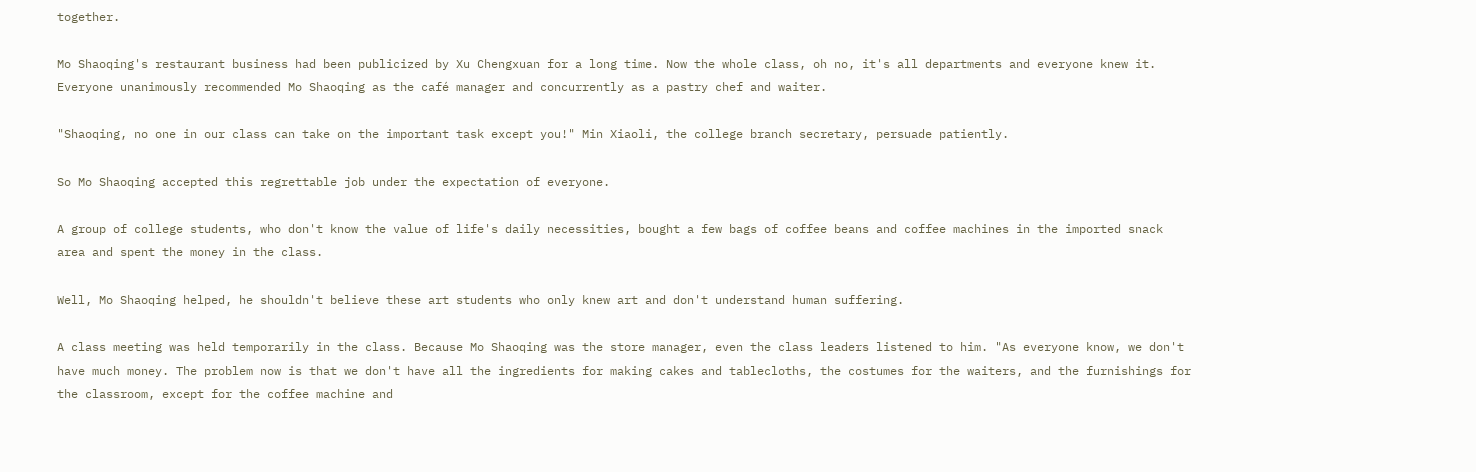together.

Mo Shaoqing's restaurant business had been publicized by Xu Chengxuan for a long time. Now the whole class, oh no, it's all departments and everyone knew it. Everyone unanimously recommended Mo Shaoqing as the café manager and concurrently as a pastry chef and waiter.

"Shaoqing, no one in our class can take on the important task except you!" Min Xiaoli, the college branch secretary, persuade patiently.

So Mo Shaoqing accepted this regrettable job under the expectation of everyone.

A group of college students, who don't know the value of life's daily necessities, bought a few bags of coffee beans and coffee machines in the imported snack area and spent the money in the class.

Well, Mo Shaoqing helped, he shouldn't believe these art students who only knew art and don't understand human suffering.

A class meeting was held temporarily in the class. Because Mo Shaoqing was the store manager, even the class leaders listened to him. "As everyone know, we don't have much money. The problem now is that we don't have all the ingredients for making cakes and tablecloths, the costumes for the waiters, and the furnishings for the classroom, except for the coffee machine and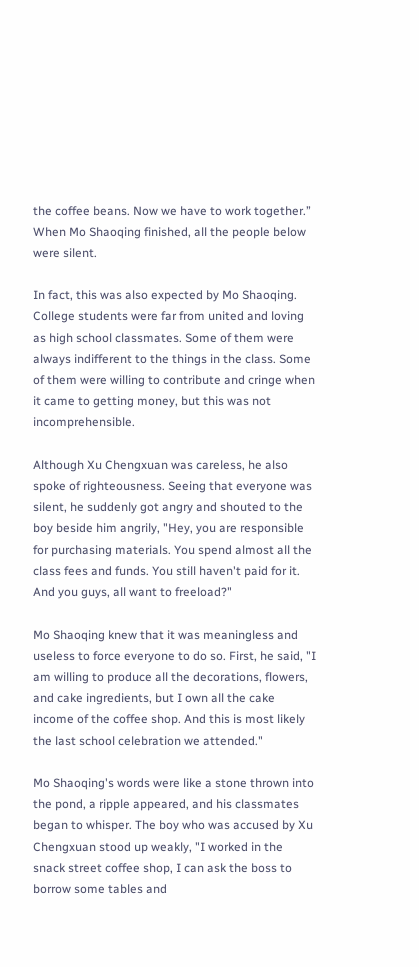the coffee beans. Now we have to work together.” When Mo Shaoqing finished, all the people below were silent.

In fact, this was also expected by Mo Shaoqing. College students were far from united and loving as high school classmates. Some of them were always indifferent to the things in the class. Some of them were willing to contribute and cringe when it came to getting money, but this was not incomprehensible.

Although Xu Chengxuan was careless, he also spoke of righteousness. Seeing that everyone was silent, he suddenly got angry and shouted to the boy beside him angrily, "Hey, you are responsible for purchasing materials. You spend almost all the class fees and funds. You still haven't paid for it. And you guys, all want to freeload?"

Mo Shaoqing knew that it was meaningless and useless to force everyone to do so. First, he said, "I am willing to produce all the decorations, flowers, and cake ingredients, but I own all the cake income of the coffee shop. And this is most likely the last school celebration we attended."

Mo Shaoqing's words were like a stone thrown into the pond, a ripple appeared, and his classmates began to whisper. The boy who was accused by Xu Chengxuan stood up weakly, "I worked in the snack street coffee shop, I can ask the boss to borrow some tables and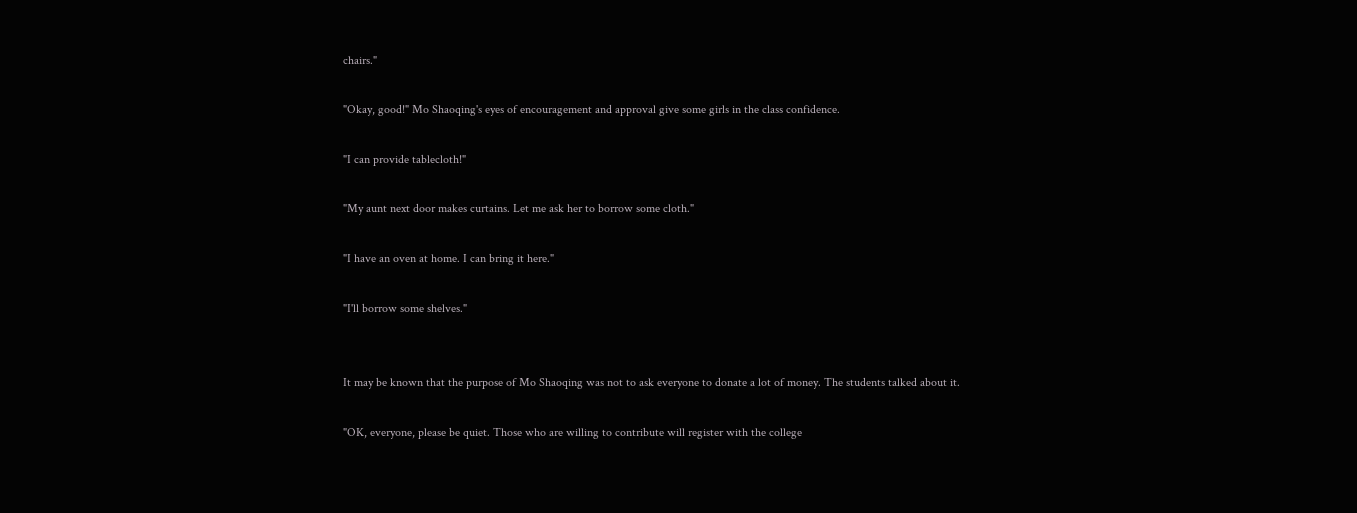chairs."

"Okay, good!" Mo Shaoqing's eyes of encouragement and approval give some girls in the class confidence.

"I can provide tablecloth!"

"My aunt next door makes curtains. Let me ask her to borrow some cloth."

"I have an oven at home. I can bring it here."

"I'll borrow some shelves."


It may be known that the purpose of Mo Shaoqing was not to ask everyone to donate a lot of money. The students talked about it.

"OK, everyone, please be quiet. Those who are willing to contribute will register with the college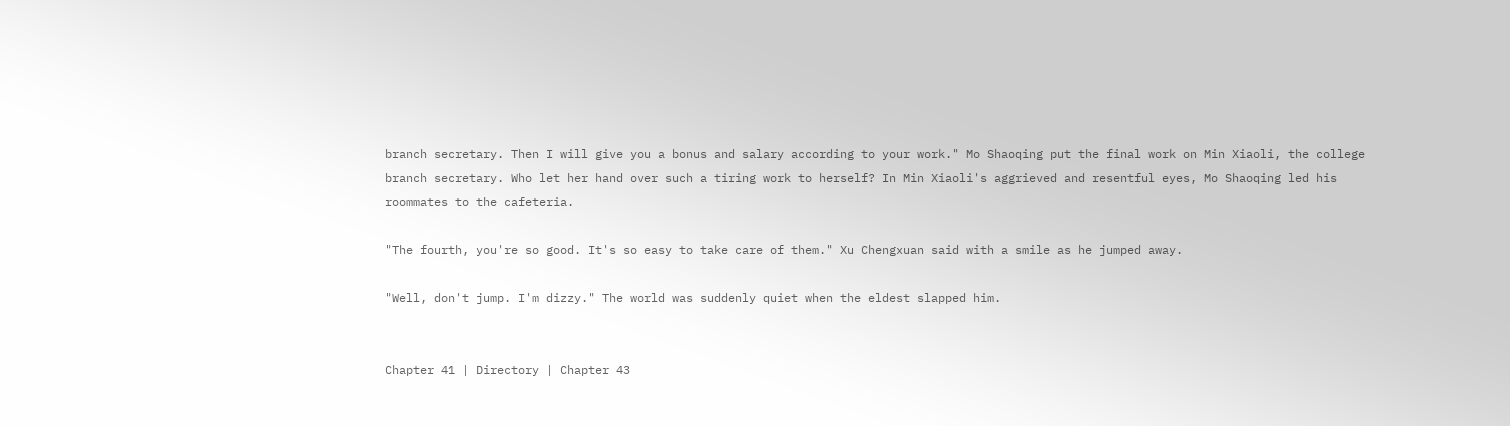branch secretary. Then I will give you a bonus and salary according to your work." Mo Shaoqing put the final work on Min Xiaoli, the college branch secretary. Who let her hand over such a tiring work to herself? In Min Xiaoli's aggrieved and resentful eyes, Mo Shaoqing led his roommates to the cafeteria.

"The fourth, you're so good. It's so easy to take care of them." Xu Chengxuan said with a smile as he jumped away.

"Well, don't jump. I'm dizzy." The world was suddenly quiet when the eldest slapped him.


Chapter 41 | Directory | Chapter 43